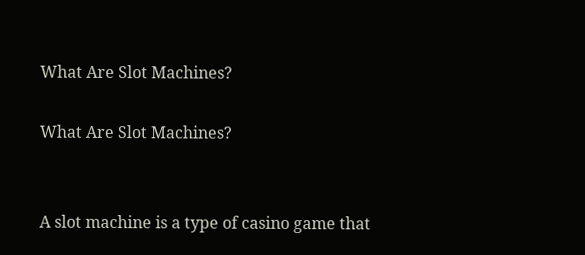What Are Slot Machines?

What Are Slot Machines?


A slot machine is a type of casino game that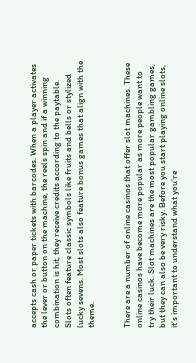accepts cash or paper tickets with barcodes. When a player activates the lever or button on the machine, the reels spin and if a winning combination is hit, they receive credits according to the paytable. Slots often feature classic symbols like fruits and bells or stylized lucky sevens. Most slots also feature bonus games that align with the theme.


There are a number of online casinos that offer slot machines. These online casinos have become more popular as more people want to try their luck. Slot machines are the most popular gambling games, but they can also be very risky. Before you start playing online slots, it’s important to understand what you’re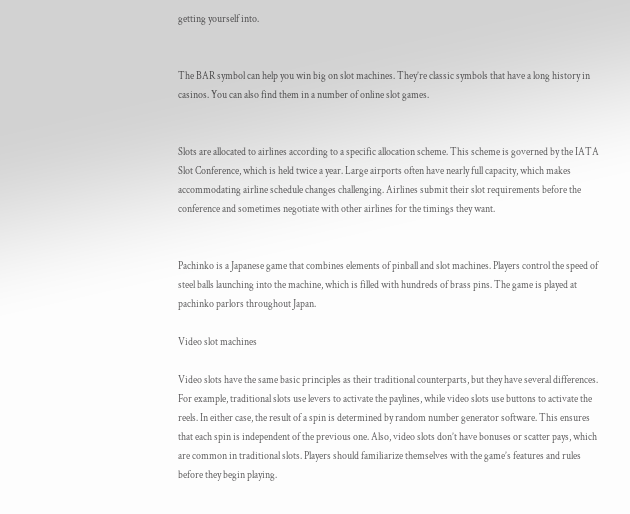getting yourself into.


The BAR symbol can help you win big on slot machines. They’re classic symbols that have a long history in casinos. You can also find them in a number of online slot games.


Slots are allocated to airlines according to a specific allocation scheme. This scheme is governed by the IATA Slot Conference, which is held twice a year. Large airports often have nearly full capacity, which makes accommodating airline schedule changes challenging. Airlines submit their slot requirements before the conference and sometimes negotiate with other airlines for the timings they want.


Pachinko is a Japanese game that combines elements of pinball and slot machines. Players control the speed of steel balls launching into the machine, which is filled with hundreds of brass pins. The game is played at pachinko parlors throughout Japan.

Video slot machines

Video slots have the same basic principles as their traditional counterparts, but they have several differences. For example, traditional slots use levers to activate the paylines, while video slots use buttons to activate the reels. In either case, the result of a spin is determined by random number generator software. This ensures that each spin is independent of the previous one. Also, video slots don’t have bonuses or scatter pays, which are common in traditional slots. Players should familiarize themselves with the game’s features and rules before they begin playing.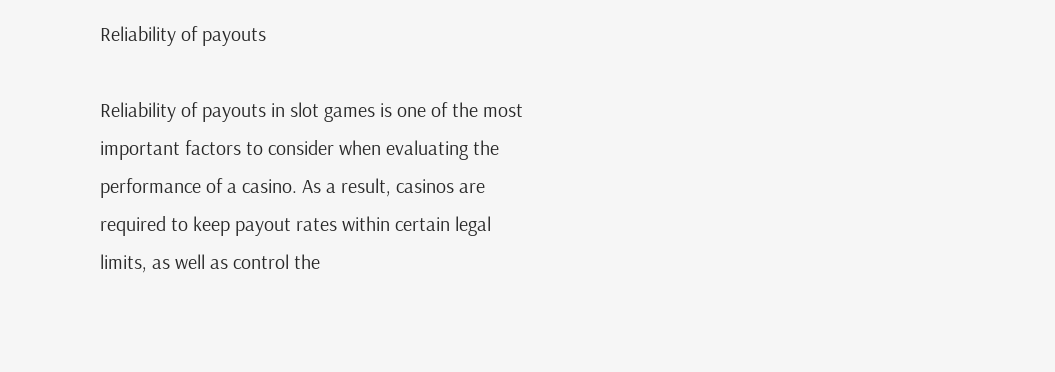Reliability of payouts

Reliability of payouts in slot games is one of the most important factors to consider when evaluating the performance of a casino. As a result, casinos are required to keep payout rates within certain legal limits, as well as control the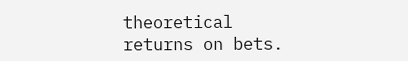theoretical returns on bets.